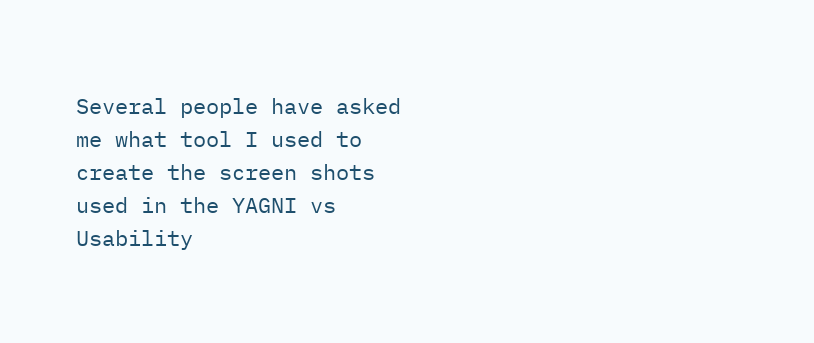Several people have asked me what tool I used to create the screen shots used in the YAGNI vs Usability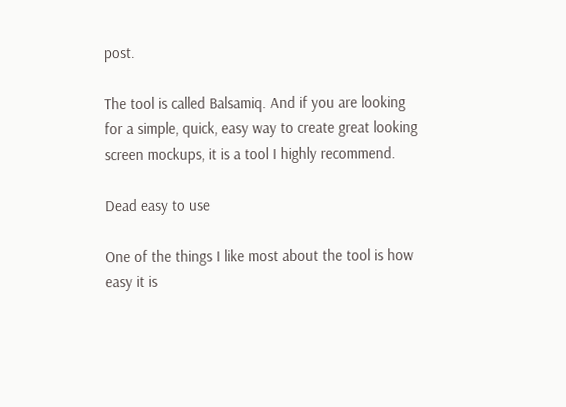post.

The tool is called Balsamiq. And if you are looking for a simple, quick, easy way to create great looking screen mockups, it is a tool I highly recommend.

Dead easy to use

One of the things I like most about the tool is how easy it is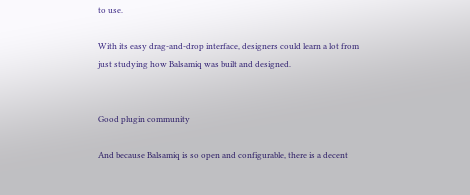to use.

With its easy drag-and-drop interface, designers could learn a lot from just studying how Balsamiq was built and designed.


Good plugin community

And because Balsamiq is so open and configurable, there is a decent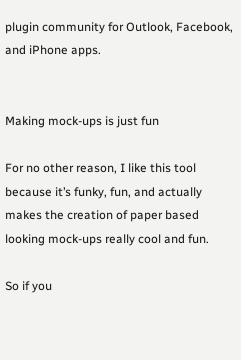plugin community for Outlook, Facebook, and iPhone apps.


Making mock-ups is just fun

For no other reason, I like this tool because it’s funky, fun, and actually makes the creation of paper based looking mock-ups really cool and fun.

So if you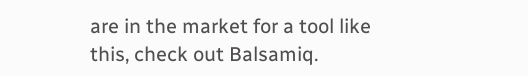are in the market for a tool like this, check out Balsamiq.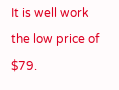It is well work the low price of $79.